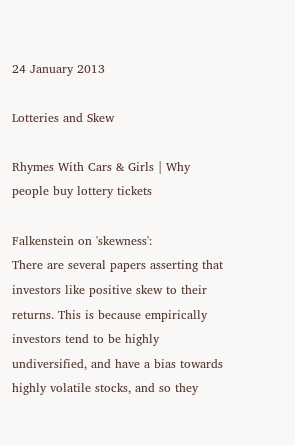24 January 2013

Lotteries and Skew

Rhymes With Cars & Girls | Why people buy lottery tickets

Falkenstein on 'skewness':
There are several papers asserting that investors like positive skew to their returns. This is because empirically investors tend to be highly undiversified, and have a bias towards highly volatile stocks, and so they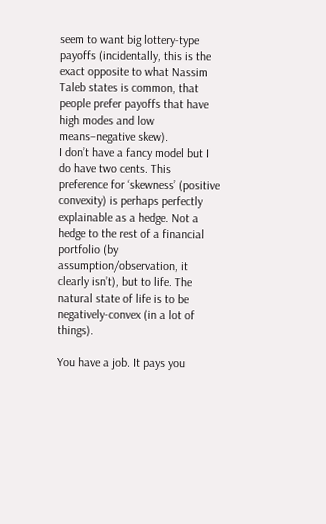seem to want big lottery-type payoffs (incidentally, this is the exact opposite to what Nassim Taleb states is common, that people prefer payoffs that have high modes and low means–negative skew).
I don’t have a fancy model but I do have two cents. This preference for ‘skewness’ (positive convexity) is perhaps perfectly explainable as a hedge. Not a hedge to the rest of a financial portfolio (by assumption/observation, it clearly isn’t), but to life. The natural state of life is to be negatively-convex (in a lot of things).

You have a job. It pays you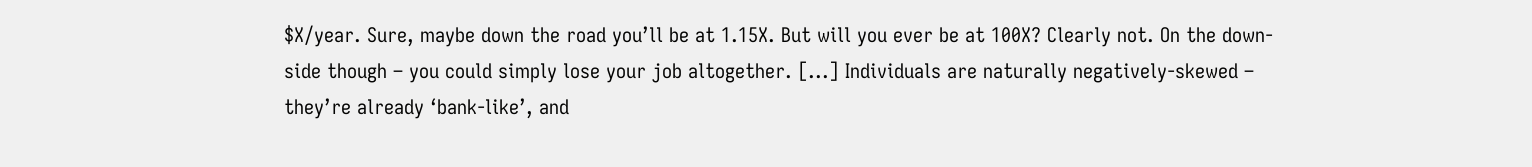$X/year. Sure, maybe down the road you’ll be at 1.15X. But will you ever be at 100X? Clearly not. On the down-side though – you could simply lose your job altogether. [...] Individuals are naturally negatively-skewed – they’re already ‘bank-like’, and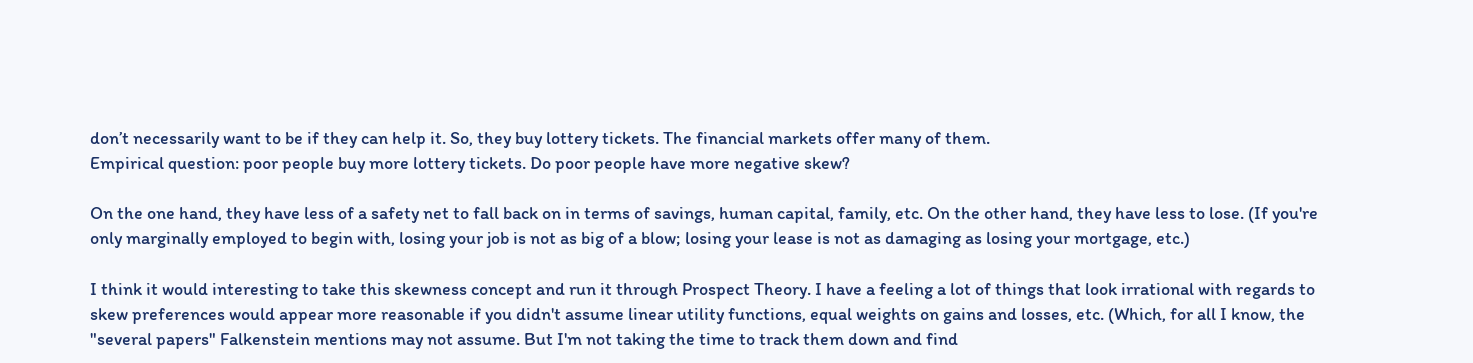don’t necessarily want to be if they can help it. So, they buy lottery tickets. The financial markets offer many of them.
Empirical question: poor people buy more lottery tickets. Do poor people have more negative skew?

On the one hand, they have less of a safety net to fall back on in terms of savings, human capital, family, etc. On the other hand, they have less to lose. (If you're only marginally employed to begin with, losing your job is not as big of a blow; losing your lease is not as damaging as losing your mortgage, etc.)

I think it would interesting to take this skewness concept and run it through Prospect Theory. I have a feeling a lot of things that look irrational with regards to skew preferences would appear more reasonable if you didn't assume linear utility functions, equal weights on gains and losses, etc. (Which, for all I know, the "several papers" Falkenstein mentions may not assume. But I'm not taking the time to track them down and find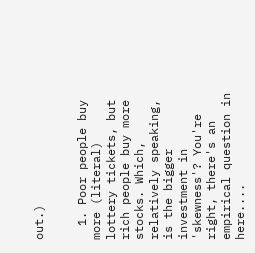out.)


  1. Poor people buy more (literal) lottery tickets, but rich people buy more stocks. Which, relatively speaking, is the bigger investment in 'skewness'? You're right, there's an empirical question in here....